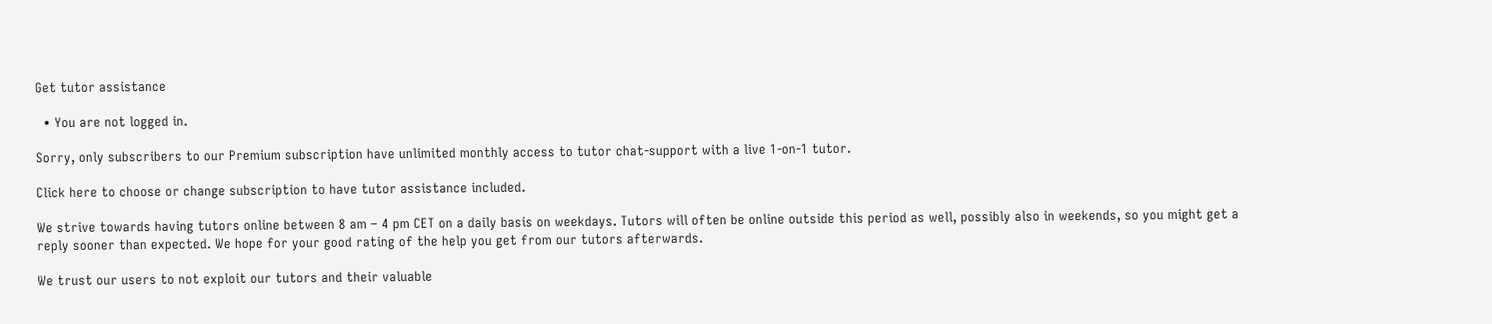Get tutor assistance

  • You are not logged in.

Sorry, only subscribers to our Premium subscription have unlimited monthly access to tutor chat-support with a live 1-on-1 tutor.

Click here to choose or change subscription to have tutor assistance included.

We strive towards having tutors online between 8 am – 4 pm CET on a daily basis on weekdays. Tutors will often be online outside this period as well, possibly also in weekends, so you might get a reply sooner than expected. We hope for your good rating of the help you get from our tutors afterwards.

We trust our users to not exploit our tutors and their valuable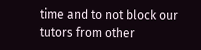time and to not block our tutors from other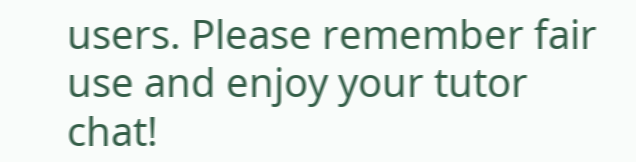users. Please remember fair use and enjoy your tutor chat!